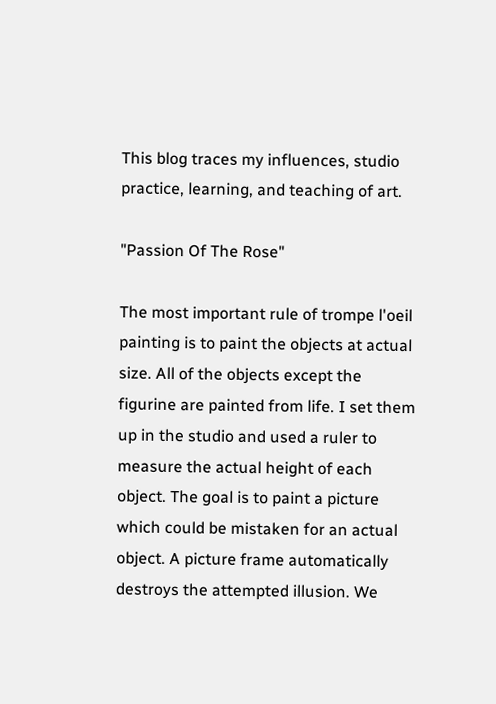This blog traces my influences, studio practice, learning, and teaching of art.

"Passion Of The Rose"

The most important rule of trompe l'oeil painting is to paint the objects at actual size. All of the objects except the figurine are painted from life. I set them up in the studio and used a ruler to measure the actual height of each object. The goal is to paint a picture which could be mistaken for an actual object. A picture frame automatically destroys the attempted illusion. We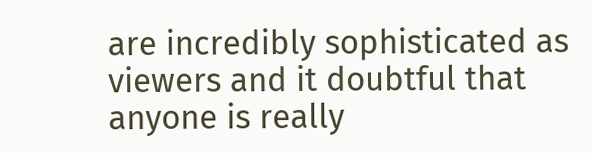are incredibly sophisticated as viewers and it doubtful that anyone is really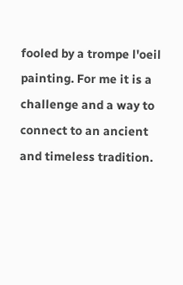fooled by a trompe l'oeil painting. For me it is a challenge and a way to connect to an ancient and timeless tradition.